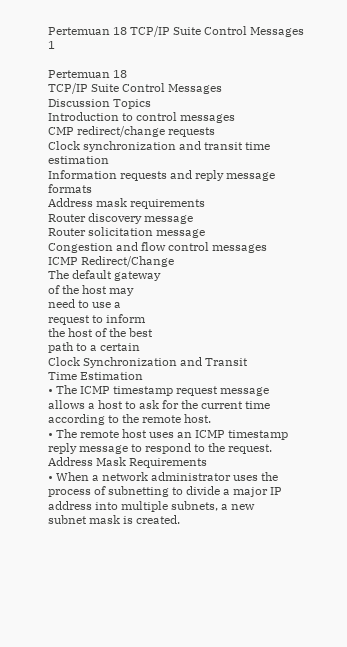Pertemuan 18 TCP/IP Suite Control Messages 1

Pertemuan 18
TCP/IP Suite Control Messages
Discussion Topics
Introduction to control messages
CMP redirect/change requests
Clock synchronization and transit time estimation
Information requests and reply message formats
Address mask requirements
Router discovery message
Router solicitation message
Congestion and flow control messages
ICMP Redirect/Change
The default gateway
of the host may
need to use a
request to inform
the host of the best
path to a certain
Clock Synchronization and Transit
Time Estimation
• The ICMP timestamp request message
allows a host to ask for the current time
according to the remote host.
• The remote host uses an ICMP timestamp
reply message to respond to the request.
Address Mask Requirements
• When a network administrator uses the
process of subnetting to divide a major IP
address into multiple subnets, a new
subnet mask is created.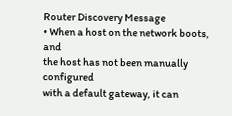Router Discovery Message
• When a host on the network boots, and
the host has not been manually configured
with a default gateway, it can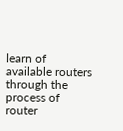learn of
available routers through the process of
router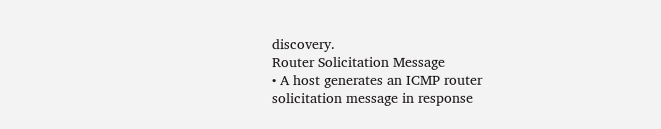discovery.
Router Solicitation Message
• A host generates an ICMP router
solicitation message in response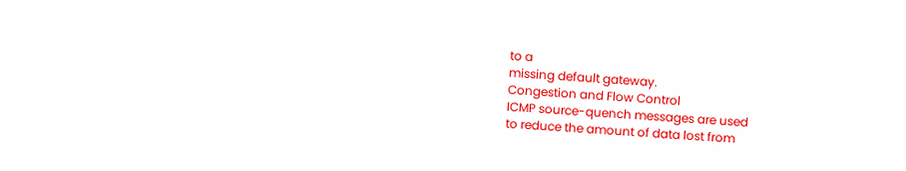to a
missing default gateway.
Congestion and Flow Control
ICMP source-quench messages are used
to reduce the amount of data lost from